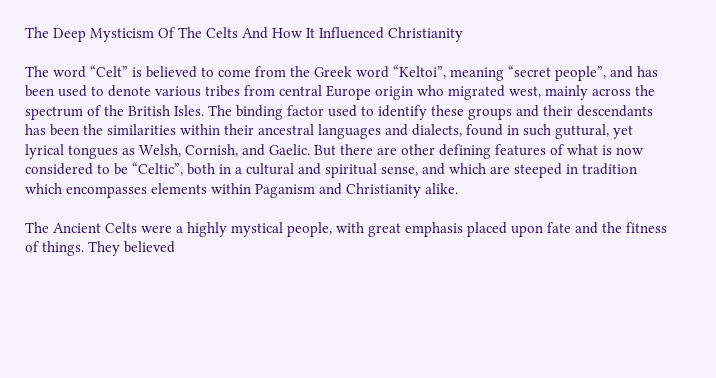The Deep Mysticism Of The Celts And How It Influenced Christianity

The word “Celt” is believed to come from the Greek word “Keltoi”, meaning “secret people”, and has been used to denote various tribes from central Europe origin who migrated west, mainly across the spectrum of the British Isles. The binding factor used to identify these groups and their descendants has been the similarities within their ancestral languages and dialects, found in such guttural, yet lyrical tongues as Welsh, Cornish, and Gaelic. But there are other defining features of what is now considered to be “Celtic”, both in a cultural and spiritual sense, and which are steeped in tradition which encompasses elements within Paganism and Christianity alike.

The Ancient Celts were a highly mystical people, with great emphasis placed upon fate and the fitness of things. They believed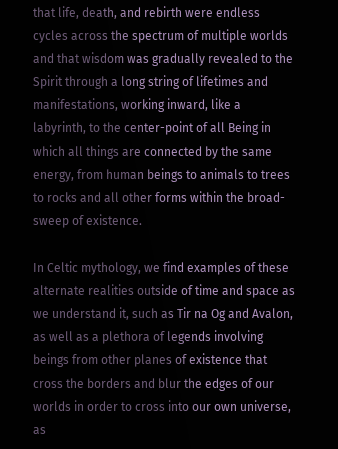that life, death, and rebirth were endless cycles across the spectrum of multiple worlds and that wisdom was gradually revealed to the Spirit through a long string of lifetimes and manifestations, working inward, like a labyrinth, to the center-point of all Being in which all things are connected by the same energy, from human beings to animals to trees to rocks and all other forms within the broad-sweep of existence.

In Celtic mythology, we find examples of these alternate realities outside of time and space as we understand it, such as Tir na Og and Avalon, as well as a plethora of legends involving beings from other planes of existence that cross the borders and blur the edges of our worlds in order to cross into our own universe, as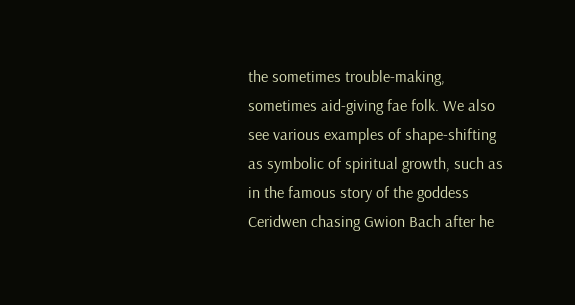the sometimes trouble-making, sometimes aid-giving fae folk. We also see various examples of shape-shifting as symbolic of spiritual growth, such as in the famous story of the goddess Ceridwen chasing Gwion Bach after he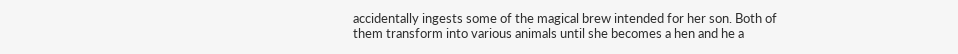accidentally ingests some of the magical brew intended for her son. Both of them transform into various animals until she becomes a hen and he a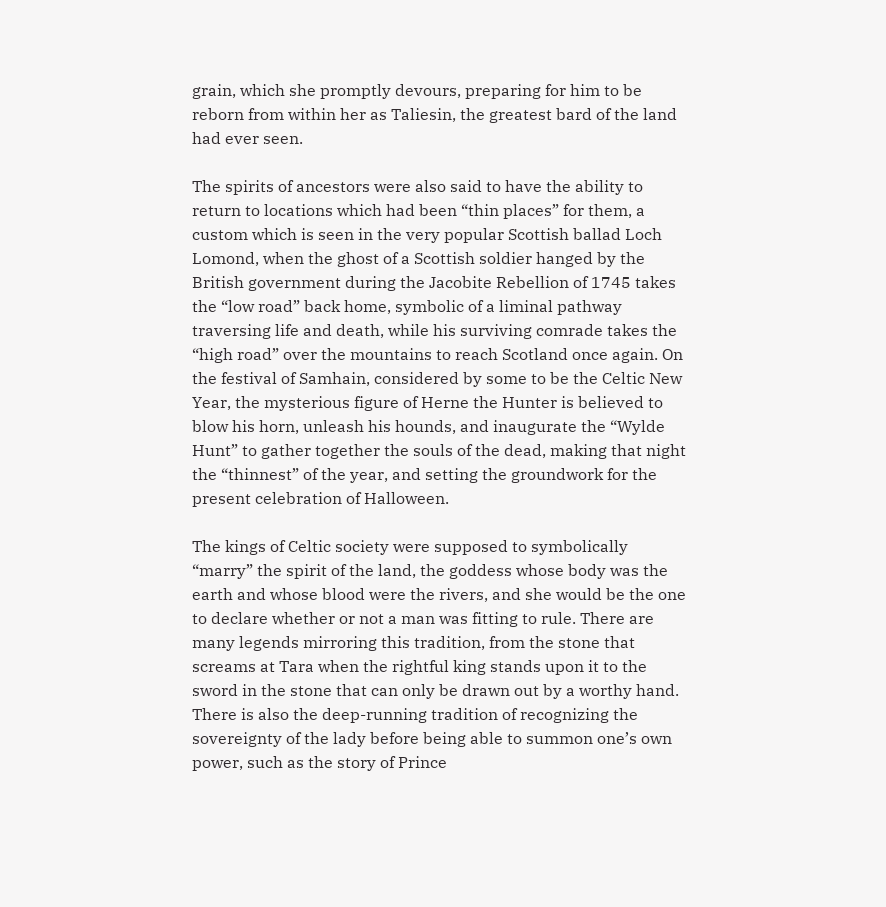grain, which she promptly devours, preparing for him to be reborn from within her as Taliesin, the greatest bard of the land had ever seen.

The spirits of ancestors were also said to have the ability to return to locations which had been “thin places” for them, a custom which is seen in the very popular Scottish ballad Loch Lomond, when the ghost of a Scottish soldier hanged by the British government during the Jacobite Rebellion of 1745 takes the “low road” back home, symbolic of a liminal pathway traversing life and death, while his surviving comrade takes the “high road” over the mountains to reach Scotland once again. On the festival of Samhain, considered by some to be the Celtic New Year, the mysterious figure of Herne the Hunter is believed to blow his horn, unleash his hounds, and inaugurate the “Wylde Hunt” to gather together the souls of the dead, making that night the “thinnest” of the year, and setting the groundwork for the present celebration of Halloween.

The kings of Celtic society were supposed to symbolically “marry” the spirit of the land, the goddess whose body was the earth and whose blood were the rivers, and she would be the one to declare whether or not a man was fitting to rule. There are many legends mirroring this tradition, from the stone that screams at Tara when the rightful king stands upon it to the sword in the stone that can only be drawn out by a worthy hand. There is also the deep-running tradition of recognizing the sovereignty of the lady before being able to summon one’s own power, such as the story of Prince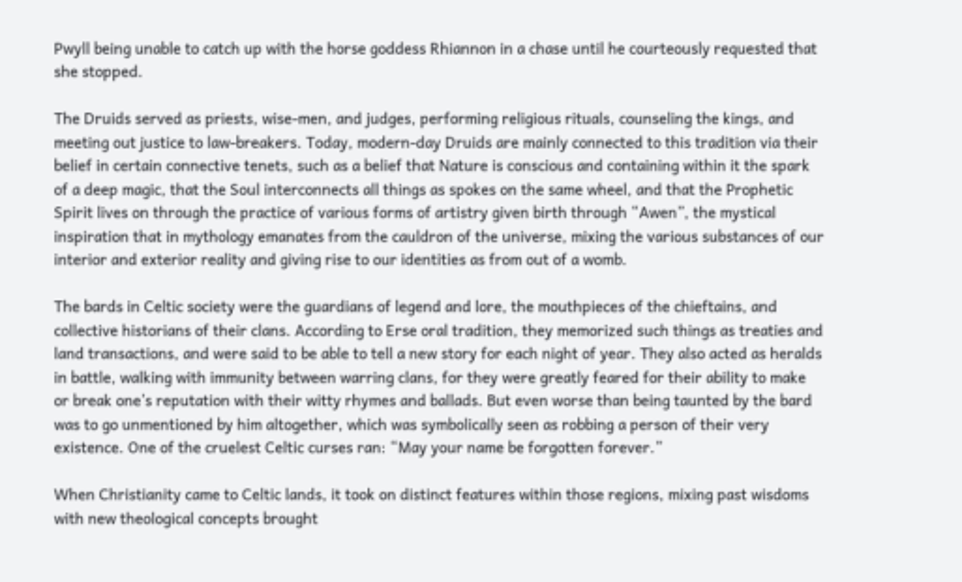Pwyll being unable to catch up with the horse goddess Rhiannon in a chase until he courteously requested that she stopped.

The Druids served as priests, wise-men, and judges, performing religious rituals, counseling the kings, and meeting out justice to law-breakers. Today, modern-day Druids are mainly connected to this tradition via their belief in certain connective tenets, such as a belief that Nature is conscious and containing within it the spark of a deep magic, that the Soul interconnects all things as spokes on the same wheel, and that the Prophetic Spirit lives on through the practice of various forms of artistry given birth through “Awen”, the mystical inspiration that in mythology emanates from the cauldron of the universe, mixing the various substances of our interior and exterior reality and giving rise to our identities as from out of a womb.

The bards in Celtic society were the guardians of legend and lore, the mouthpieces of the chieftains, and collective historians of their clans. According to Erse oral tradition, they memorized such things as treaties and land transactions, and were said to be able to tell a new story for each night of year. They also acted as heralds in battle, walking with immunity between warring clans, for they were greatly feared for their ability to make or break one’s reputation with their witty rhymes and ballads. But even worse than being taunted by the bard was to go unmentioned by him altogether, which was symbolically seen as robbing a person of their very existence. One of the cruelest Celtic curses ran: “May your name be forgotten forever.”

When Christianity came to Celtic lands, it took on distinct features within those regions, mixing past wisdoms with new theological concepts brought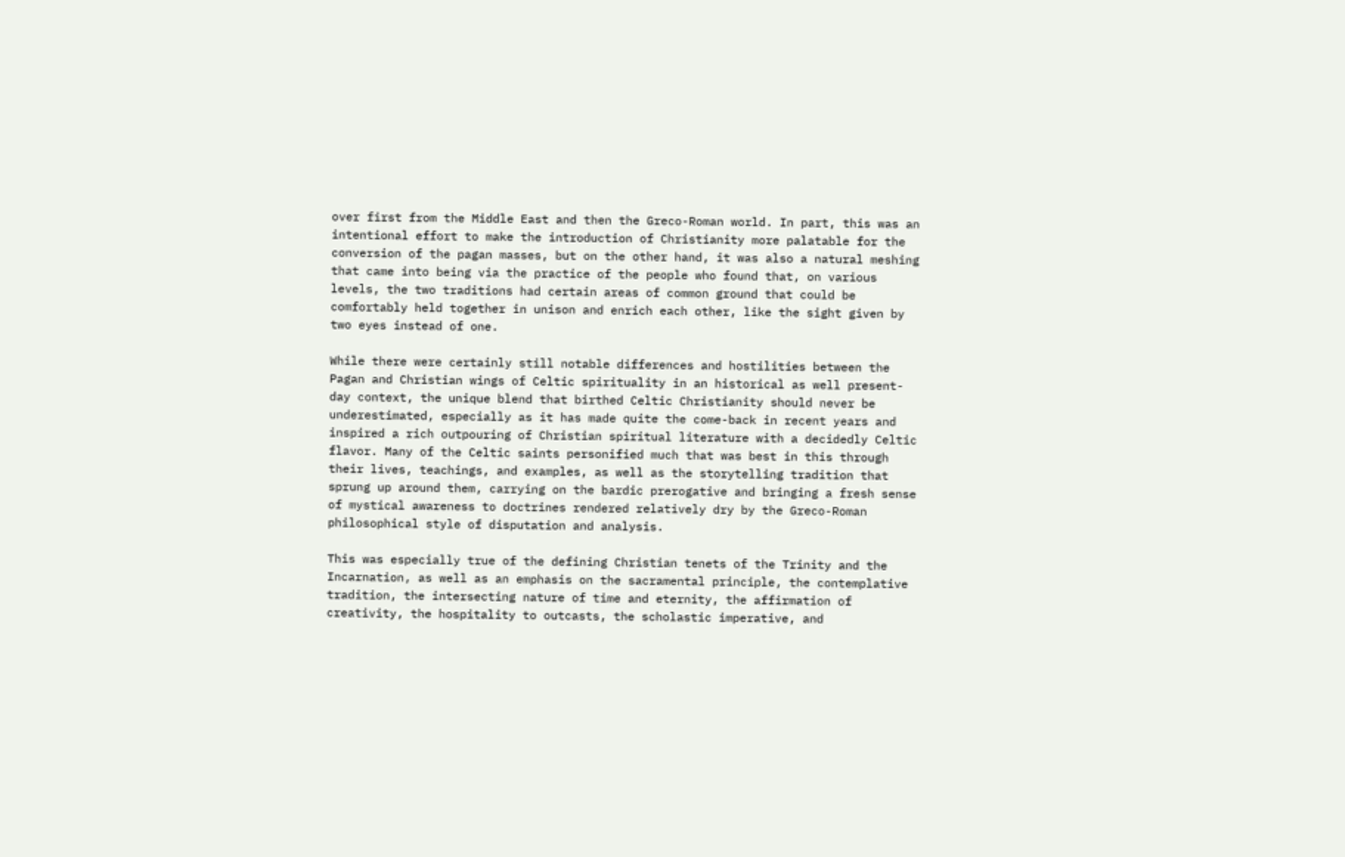over first from the Middle East and then the Greco-Roman world. In part, this was an intentional effort to make the introduction of Christianity more palatable for the conversion of the pagan masses, but on the other hand, it was also a natural meshing that came into being via the practice of the people who found that, on various levels, the two traditions had certain areas of common ground that could be comfortably held together in unison and enrich each other, like the sight given by two eyes instead of one.

While there were certainly still notable differences and hostilities between the Pagan and Christian wings of Celtic spirituality in an historical as well present-day context, the unique blend that birthed Celtic Christianity should never be underestimated, especially as it has made quite the come-back in recent years and inspired a rich outpouring of Christian spiritual literature with a decidedly Celtic flavor. Many of the Celtic saints personified much that was best in this through their lives, teachings, and examples, as well as the storytelling tradition that sprung up around them, carrying on the bardic prerogative and bringing a fresh sense of mystical awareness to doctrines rendered relatively dry by the Greco-Roman philosophical style of disputation and analysis.

This was especially true of the defining Christian tenets of the Trinity and the Incarnation, as well as an emphasis on the sacramental principle, the contemplative tradition, the intersecting nature of time and eternity, the affirmation of creativity, the hospitality to outcasts, the scholastic imperative, and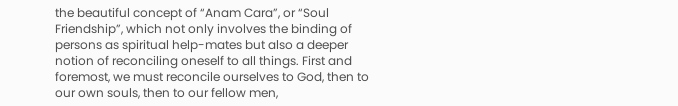the beautiful concept of “Anam Cara”, or “Soul Friendship”, which not only involves the binding of persons as spiritual help-mates but also a deeper notion of reconciling oneself to all things. First and foremost, we must reconcile ourselves to God, then to our own souls, then to our fellow men,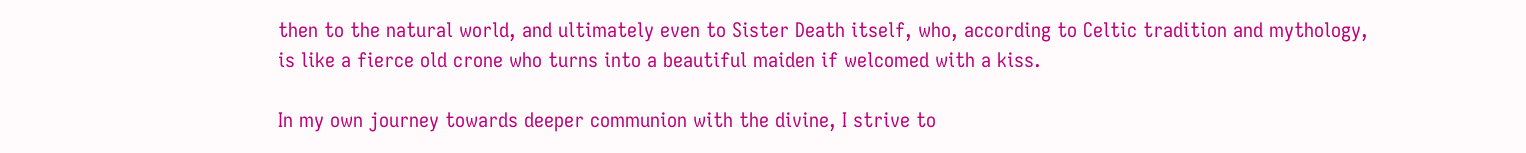then to the natural world, and ultimately even to Sister Death itself, who, according to Celtic tradition and mythology, is like a fierce old crone who turns into a beautiful maiden if welcomed with a kiss.

In my own journey towards deeper communion with the divine, I strive to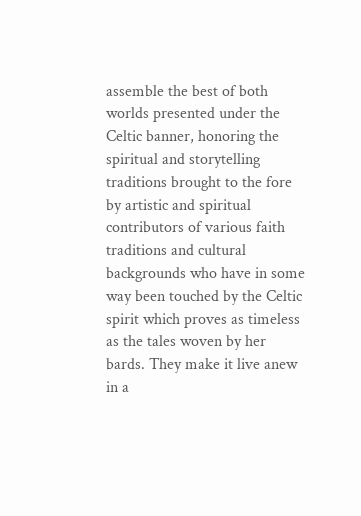assemble the best of both worlds presented under the Celtic banner, honoring the spiritual and storytelling traditions brought to the fore by artistic and spiritual contributors of various faith traditions and cultural backgrounds who have in some way been touched by the Celtic spirit which proves as timeless as the tales woven by her bards. They make it live anew in a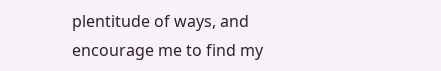plentitude of ways, and encourage me to find my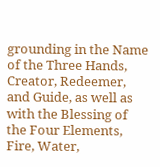grounding in the Name of the Three Hands, Creator, Redeemer, and Guide, as well as with the Blessing of the Four Elements, Fire, Water,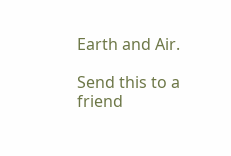Earth and Air.

Send this to a friend